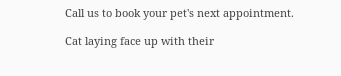Call us to book your pet's next appointment.

Cat laying face up with their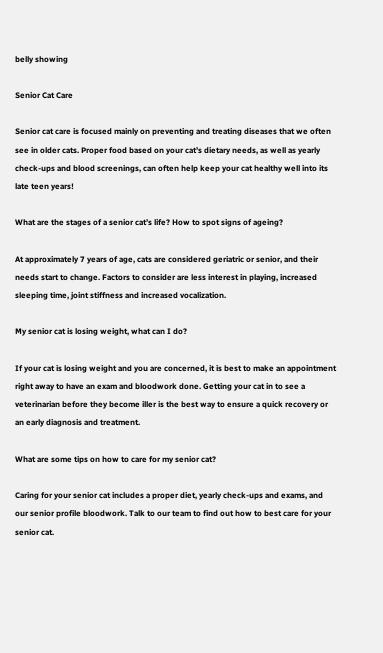belly showing

Senior Cat Care

Senior cat care is focused mainly on preventing and treating diseases that we often see in older cats. Proper food based on your cat’s dietary needs, as well as yearly check-ups and blood screenings, can often help keep your cat healthy well into its late teen years!

What are the stages of a senior cat’s life? How to spot signs of ageing?

At approximately 7 years of age, cats are considered geriatric or senior, and their needs start to change. Factors to consider are less interest in playing, increased sleeping time, joint stiffness and increased vocalization.

My senior cat is losing weight, what can I do?

If your cat is losing weight and you are concerned, it is best to make an appointment right away to have an exam and bloodwork done. Getting your cat in to see a veterinarian before they become iller is the best way to ensure a quick recovery or an early diagnosis and treatment.

What are some tips on how to care for my senior cat?

Caring for your senior cat includes a proper diet, yearly check-ups and exams, and our senior profile bloodwork. Talk to our team to find out how to best care for your senior cat.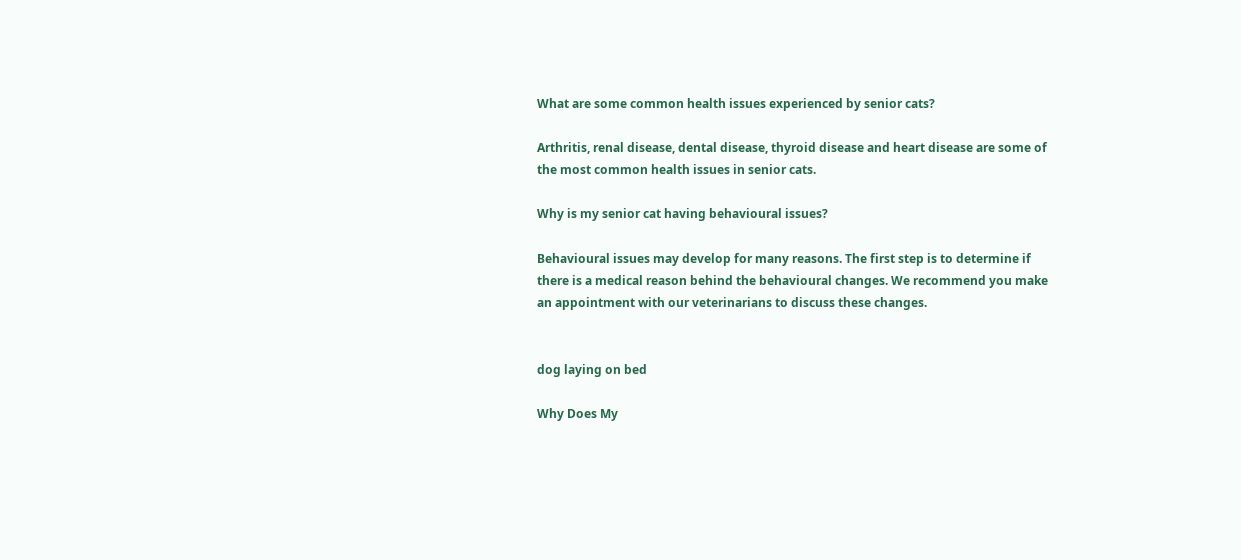What are some common health issues experienced by senior cats?

Arthritis, renal disease, dental disease, thyroid disease and heart disease are some of the most common health issues in senior cats.

Why is my senior cat having behavioural issues?

Behavioural issues may develop for many reasons. The first step is to determine if there is a medical reason behind the behavioural changes. We recommend you make an appointment with our veterinarians to discuss these changes.


dog laying on bed

Why Does My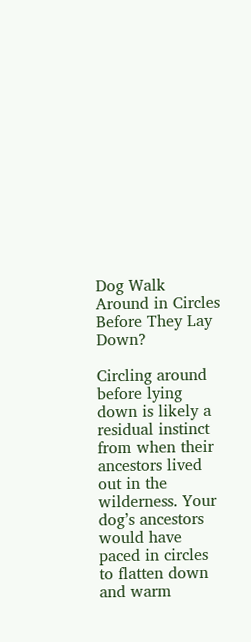Dog Walk Around in Circles Before They Lay Down?

Circling around before lying down is likely a residual instinct from when their ancestors lived out in the wilderness. Your dog’s ancestors would have paced in circles to flatten down and warm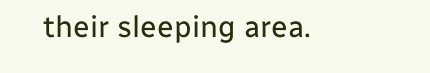their sleeping area.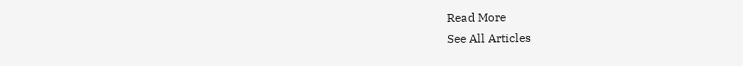Read More
See All Articles